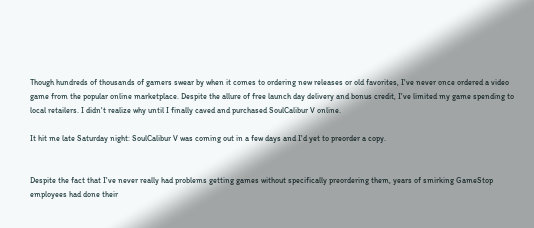Though hundreds of thousands of gamers swear by when it comes to ordering new releases or old favorites, I've never once ordered a video game from the popular online marketplace. Despite the allure of free launch day delivery and bonus credit, I've limited my game spending to local retailers. I didn't realize why until I finally caved and purchased SoulCalibur V online.

It hit me late Saturday night: SoulCalibur V was coming out in a few days and I'd yet to preorder a copy.


Despite the fact that I've never really had problems getting games without specifically preordering them, years of smirking GameStop employees had done their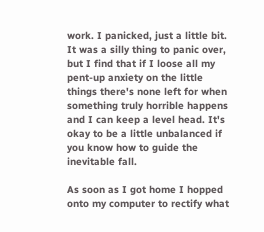work. I panicked, just a little bit. It was a silly thing to panic over, but I find that if I loose all my pent-up anxiety on the little things there's none left for when something truly horrible happens and I can keep a level head. It's okay to be a little unbalanced if you know how to guide the inevitable fall.

As soon as I got home I hopped onto my computer to rectify what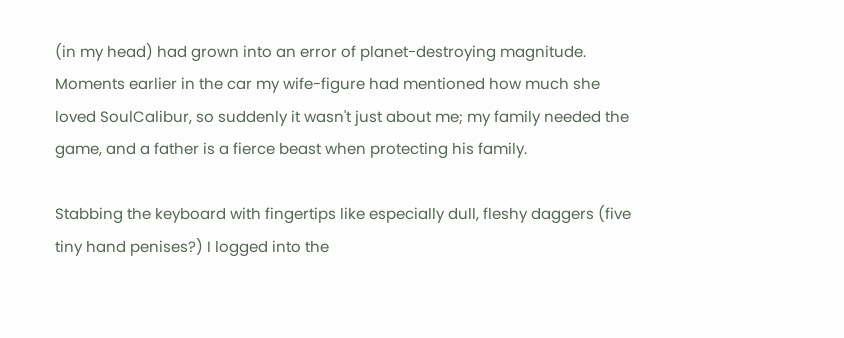(in my head) had grown into an error of planet-destroying magnitude. Moments earlier in the car my wife-figure had mentioned how much she loved SoulCalibur, so suddenly it wasn't just about me; my family needed the game, and a father is a fierce beast when protecting his family.

Stabbing the keyboard with fingertips like especially dull, fleshy daggers (five tiny hand penises?) I logged into the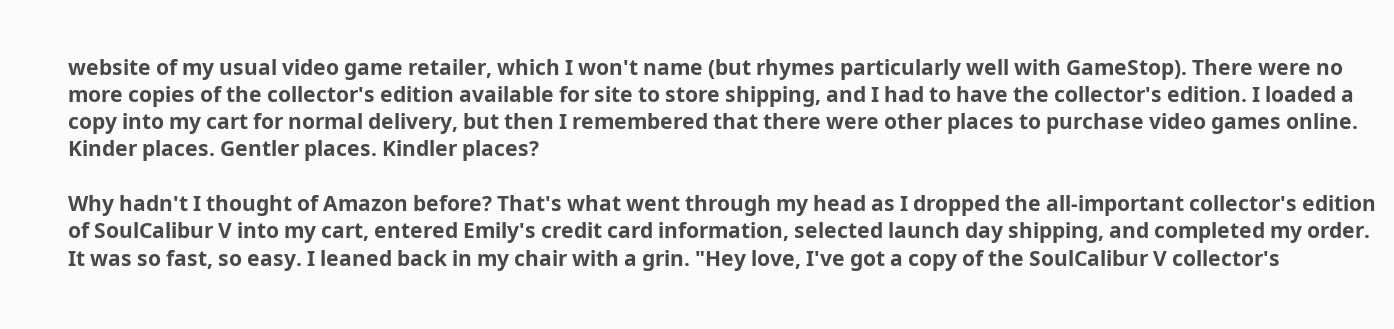website of my usual video game retailer, which I won't name (but rhymes particularly well with GameStop). There were no more copies of the collector's edition available for site to store shipping, and I had to have the collector's edition. I loaded a copy into my cart for normal delivery, but then I remembered that there were other places to purchase video games online. Kinder places. Gentler places. Kindler places?

Why hadn't I thought of Amazon before? That's what went through my head as I dropped the all-important collector's edition of SoulCalibur V into my cart, entered Emily's credit card information, selected launch day shipping, and completed my order. It was so fast, so easy. I leaned back in my chair with a grin. "Hey love, I've got a copy of the SoulCalibur V collector's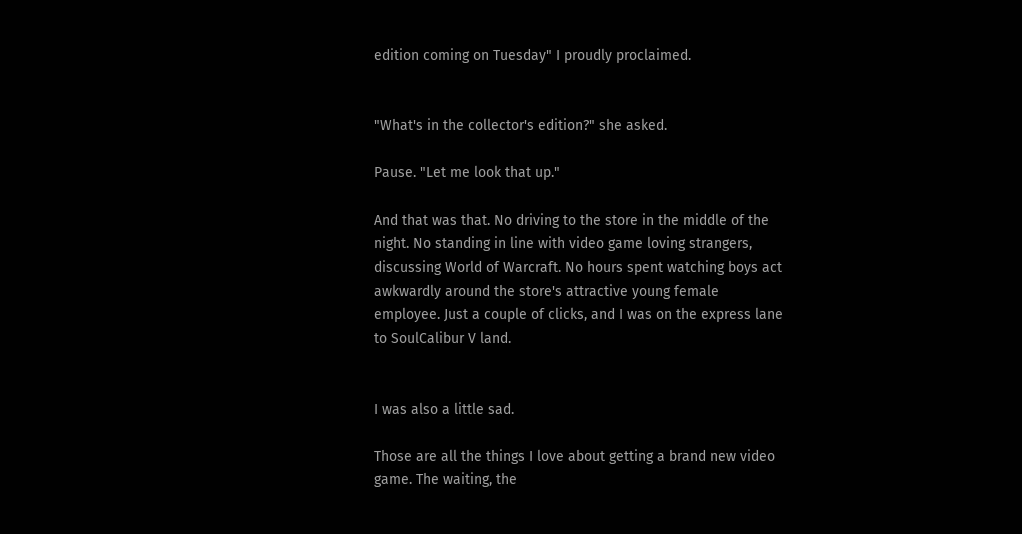edition coming on Tuesday" I proudly proclaimed.


"What's in the collector's edition?" she asked.

Pause. "Let me look that up."

And that was that. No driving to the store in the middle of the night. No standing in line with video game loving strangers, discussing World of Warcraft. No hours spent watching boys act awkwardly around the store's attractive young female employee. Just a couple of clicks, and I was on the express lane to SoulCalibur V land.


I was also a little sad.

Those are all the things I love about getting a brand new video game. The waiting, the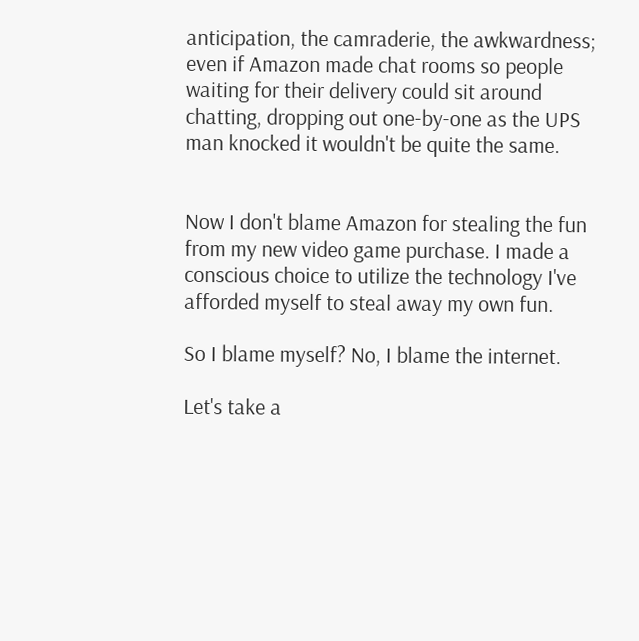anticipation, the camraderie, the awkwardness; even if Amazon made chat rooms so people waiting for their delivery could sit around chatting, dropping out one-by-one as the UPS man knocked it wouldn't be quite the same.


Now I don't blame Amazon for stealing the fun from my new video game purchase. I made a conscious choice to utilize the technology I've afforded myself to steal away my own fun.

So I blame myself? No, I blame the internet.

Let's take a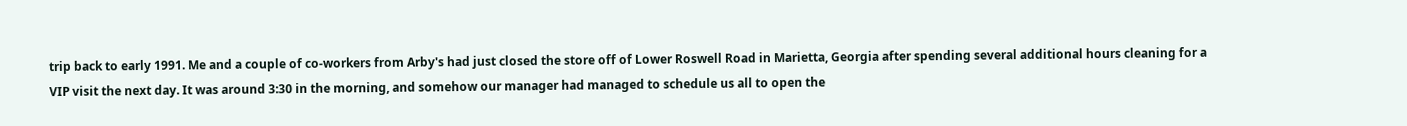trip back to early 1991. Me and a couple of co-workers from Arby's had just closed the store off of Lower Roswell Road in Marietta, Georgia after spending several additional hours cleaning for a VIP visit the next day. It was around 3:30 in the morning, and somehow our manager had managed to schedule us all to open the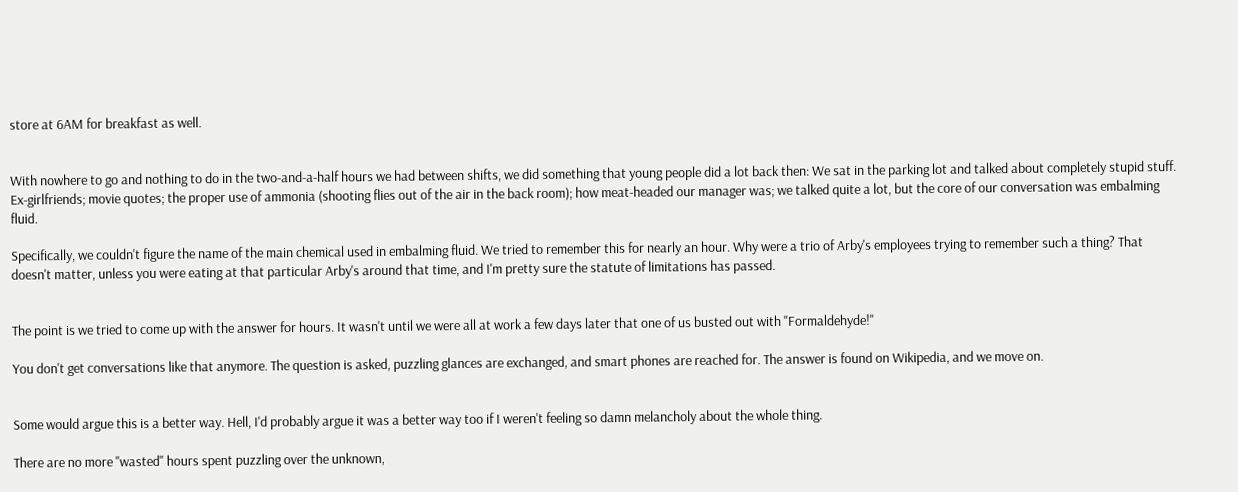store at 6AM for breakfast as well.


With nowhere to go and nothing to do in the two-and-a-half hours we had between shifts, we did something that young people did a lot back then: We sat in the parking lot and talked about completely stupid stuff. Ex-girlfriends; movie quotes; the proper use of ammonia (shooting flies out of the air in the back room); how meat-headed our manager was; we talked quite a lot, but the core of our conversation was embalming fluid.

Specifically, we couldn't figure the name of the main chemical used in embalming fluid. We tried to remember this for nearly an hour. Why were a trio of Arby's employees trying to remember such a thing? That doesn't matter, unless you were eating at that particular Arby's around that time, and I'm pretty sure the statute of limitations has passed.


The point is we tried to come up with the answer for hours. It wasn't until we were all at work a few days later that one of us busted out with "Formaldehyde!"

You don't get conversations like that anymore. The question is asked, puzzling glances are exchanged, and smart phones are reached for. The answer is found on Wikipedia, and we move on.


Some would argue this is a better way. Hell, I'd probably argue it was a better way too if I weren't feeling so damn melancholy about the whole thing.

There are no more "wasted" hours spent puzzling over the unknown,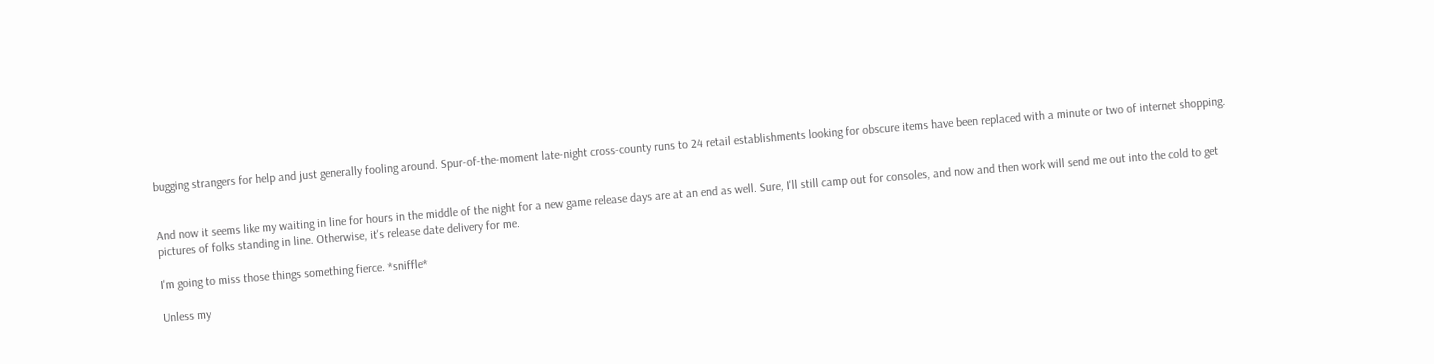bugging strangers for help and just generally fooling around. Spur-of-the-moment late-night cross-county runs to 24 retail establishments looking for obscure items have been replaced with a minute or two of internet shopping.


And now it seems like my waiting in line for hours in the middle of the night for a new game release days are at an end as well. Sure, I'll still camp out for consoles, and now and then work will send me out into the cold to get pictures of folks standing in line. Otherwise, it's release date delivery for me.

I'm going to miss those things something fierce. *sniffle*

Unless my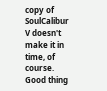copy of SoulCalibur V doesn't make it in time, of course. Good thing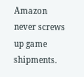Amazon never screws up game shipments.